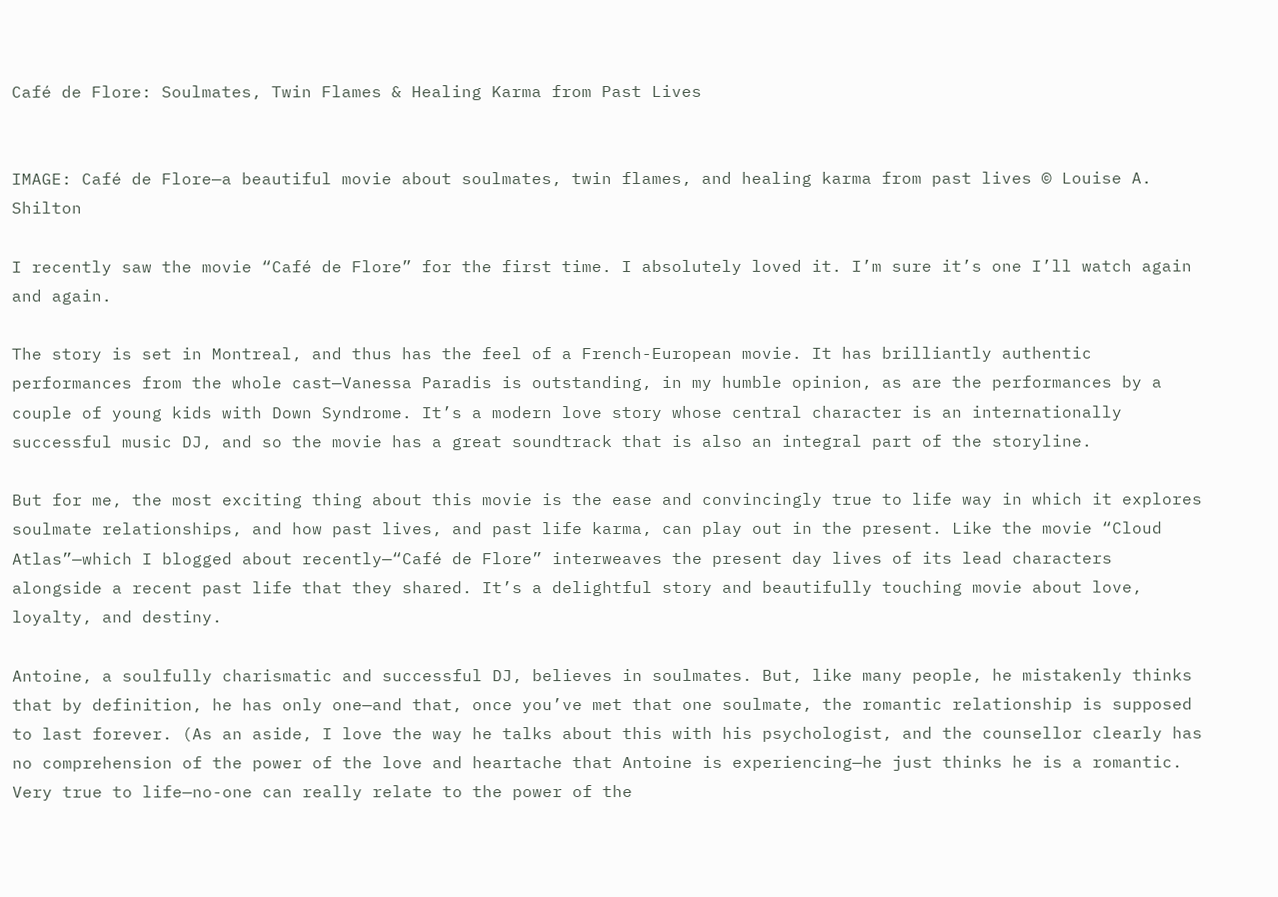Café de Flore: Soulmates, Twin Flames & Healing Karma from Past Lives


IMAGE: Café de Flore—a beautiful movie about soulmates, twin flames, and healing karma from past lives © Louise A. Shilton

I recently saw the movie “Café de Flore” for the first time. I absolutely loved it. I’m sure it’s one I’ll watch again and again.

The story is set in Montreal, and thus has the feel of a French-European movie. It has brilliantly authentic performances from the whole cast—Vanessa Paradis is outstanding, in my humble opinion, as are the performances by a couple of young kids with Down Syndrome. It’s a modern love story whose central character is an internationally successful music DJ, and so the movie has a great soundtrack that is also an integral part of the storyline.

But for me, the most exciting thing about this movie is the ease and convincingly true to life way in which it explores soulmate relationships, and how past lives, and past life karma, can play out in the present. Like the movie “Cloud Atlas”—which I blogged about recently—“Café de Flore” interweaves the present day lives of its lead characters alongside a recent past life that they shared. It’s a delightful story and beautifully touching movie about love, loyalty, and destiny.

Antoine, a soulfully charismatic and successful DJ, believes in soulmates. But, like many people, he mistakenly thinks that by definition, he has only one—and that, once you’ve met that one soulmate, the romantic relationship is supposed to last forever. (As an aside, I love the way he talks about this with his psychologist, and the counsellor clearly has no comprehension of the power of the love and heartache that Antoine is experiencing—he just thinks he is a romantic. Very true to life—no-one can really relate to the power of the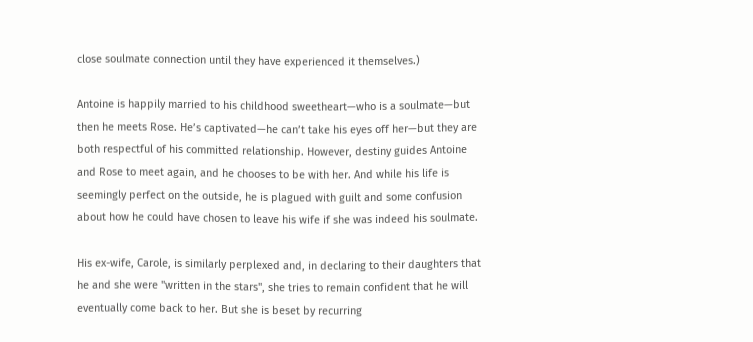close soulmate connection until they have experienced it themselves.)

Antoine is happily married to his childhood sweetheart—who is a soulmate—but then he meets Rose. He’s captivated—he can’t take his eyes off her—but they are both respectful of his committed relationship. However, destiny guides Antoine and Rose to meet again, and he chooses to be with her. And while his life is seemingly perfect on the outside, he is plagued with guilt and some confusion about how he could have chosen to leave his wife if she was indeed his soulmate.

His ex-wife, Carole, is similarly perplexed and, in declaring to their daughters that he and she were "written in the stars", she tries to remain confident that he will eventually come back to her. But she is beset by recurring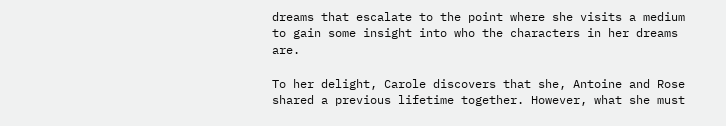dreams that escalate to the point where she visits a medium to gain some insight into who the characters in her dreams are.

To her delight, Carole discovers that she, Antoine and Rose shared a previous lifetime together. However, what she must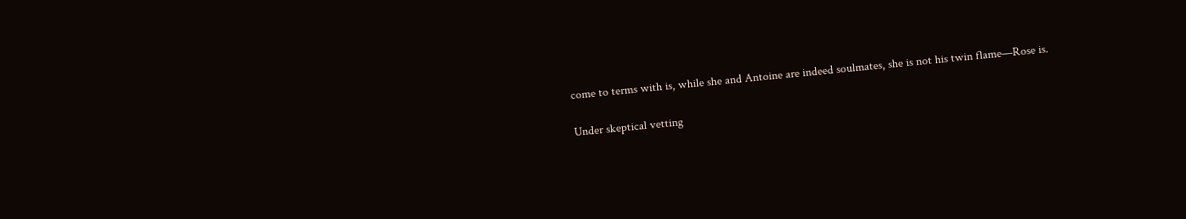come to terms with is, while she and Antoine are indeed soulmates, she is not his twin flame—Rose is.

Under skeptical vetting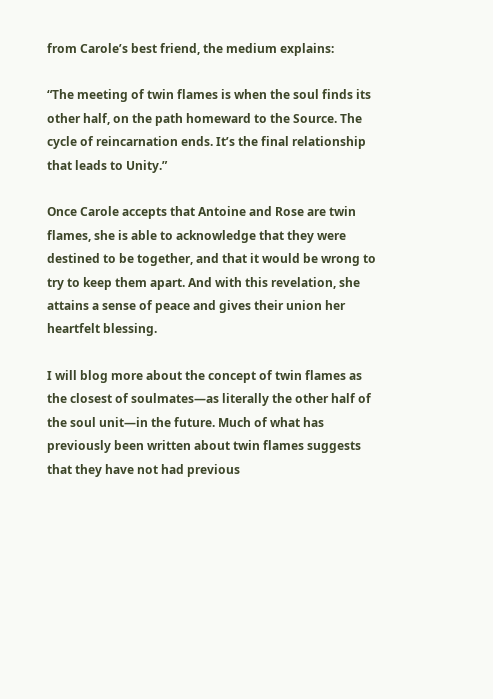from Carole’s best friend, the medium explains:

“The meeting of twin flames is when the soul finds its other half, on the path homeward to the Source. The cycle of reincarnation ends. It’s the final relationship that leads to Unity.”

Once Carole accepts that Antoine and Rose are twin flames, she is able to acknowledge that they were destined to be together, and that it would be wrong to try to keep them apart. And with this revelation, she attains a sense of peace and gives their union her heartfelt blessing.

I will blog more about the concept of twin flames as the closest of soulmates—as literally the other half of the soul unit—in the future. Much of what has previously been written about twin flames suggests that they have not had previous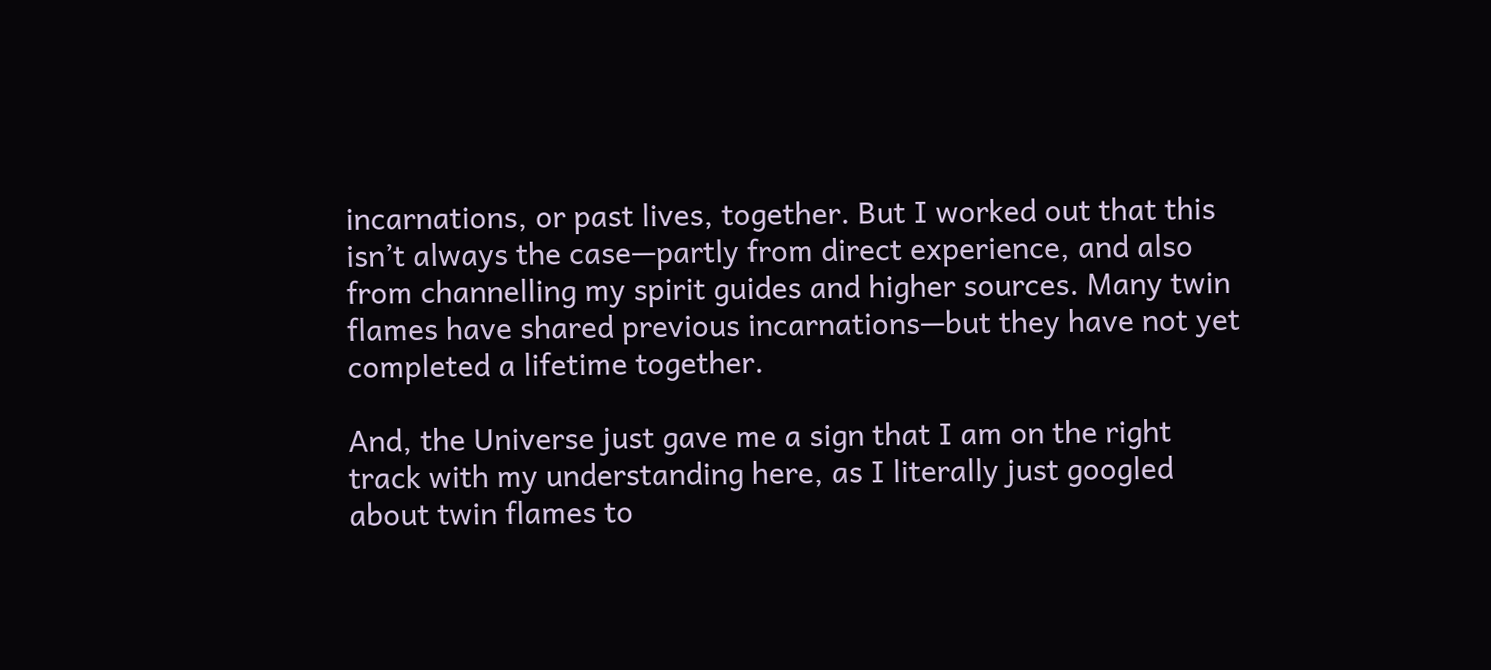incarnations, or past lives, together. But I worked out that this isn’t always the case—partly from direct experience, and also from channelling my spirit guides and higher sources. Many twin flames have shared previous incarnations—but they have not yet completed a lifetime together.

And, the Universe just gave me a sign that I am on the right track with my understanding here, as I literally just googled about twin flames to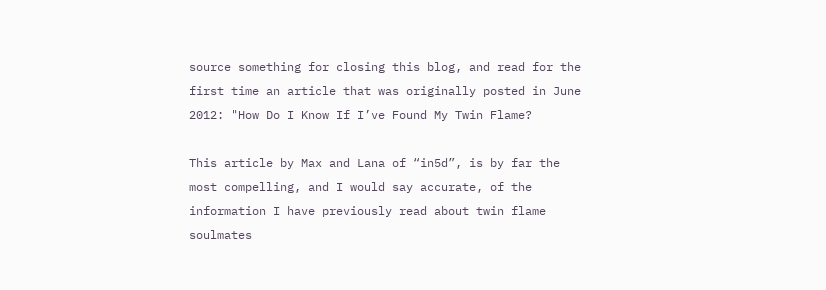source something for closing this blog, and read for the first time an article that was originally posted in June 2012: "How Do I Know If I’ve Found My Twin Flame?

This article by Max and Lana of “in5d”, is by far the most compelling, and I would say accurate, of the information I have previously read about twin flame soulmates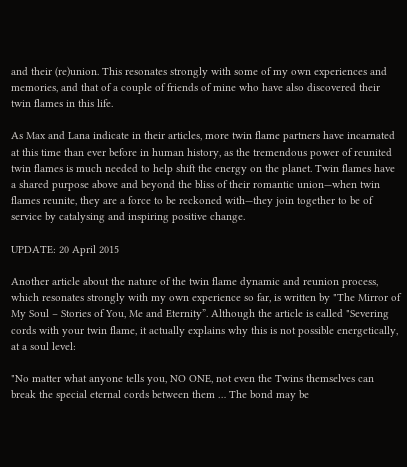and their (re)union. This resonates strongly with some of my own experiences and memories, and that of a couple of friends of mine who have also discovered their twin flames in this life.

As Max and Lana indicate in their articles, more twin flame partners have incarnated at this time than ever before in human history, as the tremendous power of reunited twin flames is much needed to help shift the energy on the planet. Twin flames have a shared purpose above and beyond the bliss of their romantic union—when twin flames reunite, they are a force to be reckoned with—they join together to be of service by catalysing and inspiring positive change.

UPDATE: 20 April 2015

Another article about the nature of the twin flame dynamic and reunion process, which resonates strongly with my own experience so far, is written by "The Mirror of My Soul – Stories of You, Me and Eternity”. Although the article is called "Severing cords with your twin flame, it actually explains why this is not possible energetically, at a soul level:

"No matter what anyone tells you, NO ONE, not even the Twins themselves can break the special eternal cords between them … The bond may be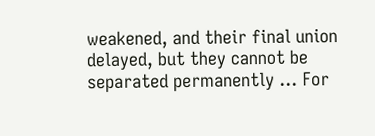weakened, and their final union delayed, but they cannot be separated permanently … For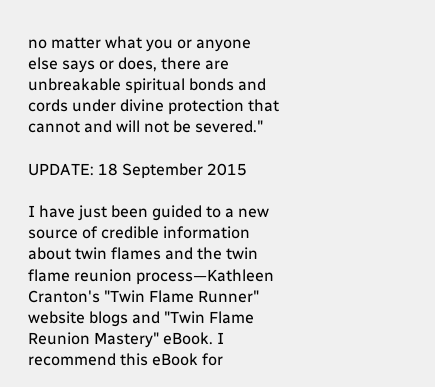no matter what you or anyone else says or does, there are unbreakable spiritual bonds and cords under divine protection that cannot and will not be severed."

UPDATE: 18 September 2015

I have just been guided to a new source of credible information about twin flames and the twin flame reunion process—Kathleen Cranton's "Twin Flame Runner" website blogs and "Twin Flame Reunion Mastery" eBook. I recommend this eBook for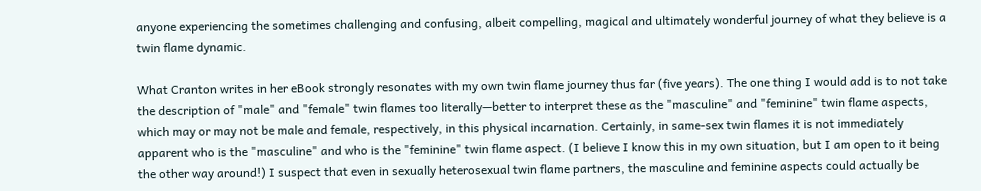anyone experiencing the sometimes challenging and confusing, albeit compelling, magical and ultimately wonderful journey of what they believe is a twin flame dynamic.

What Cranton writes in her eBook strongly resonates with my own twin flame journey thus far (five years). The one thing I would add is to not take the description of "male" and "female" twin flames too literally—better to interpret these as the "masculine" and "feminine" twin flame aspects, which may or may not be male and female, respectively, in this physical incarnation. Certainly, in same-sex twin flames it is not immediately apparent who is the "masculine" and who is the "feminine" twin flame aspect. (I believe I know this in my own situation, but I am open to it being the other way around!) I suspect that even in sexually heterosexual twin flame partners, the masculine and feminine aspects could actually be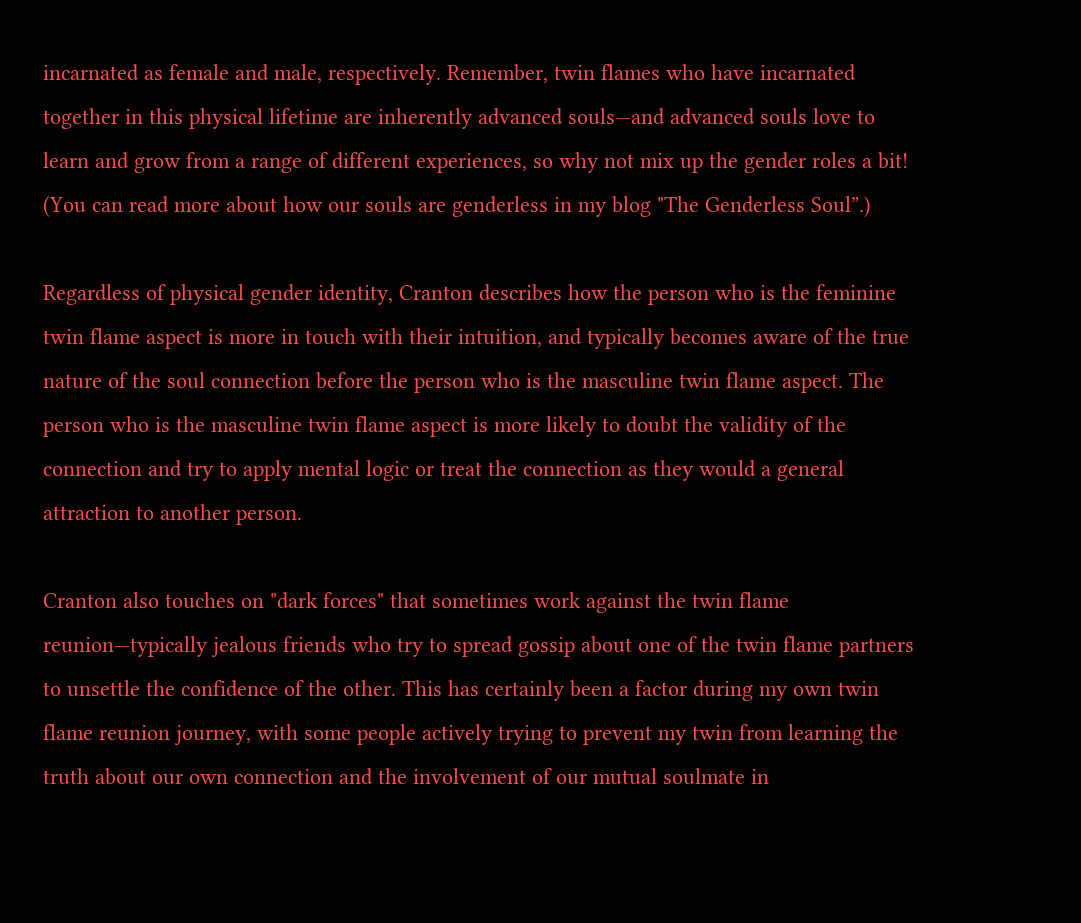incarnated as female and male, respectively. Remember, twin flames who have incarnated together in this physical lifetime are inherently advanced souls—and advanced souls love to learn and grow from a range of different experiences, so why not mix up the gender roles a bit! (You can read more about how our souls are genderless in my blog "The Genderless Soul”.)

Regardless of physical gender identity, Cranton describes how the person who is the feminine twin flame aspect is more in touch with their intuition, and typically becomes aware of the true nature of the soul connection before the person who is the masculine twin flame aspect. The person who is the masculine twin flame aspect is more likely to doubt the validity of the connection and try to apply mental logic or treat the connection as they would a general attraction to another person.

Cranton also touches on "dark forces" that sometimes work against the twin flame reunion—typically jealous friends who try to spread gossip about one of the twin flame partners to unsettle the confidence of the other. This has certainly been a factor during my own twin flame reunion journey, with some people actively trying to prevent my twin from learning the truth about our own connection and the involvement of our mutual soulmate in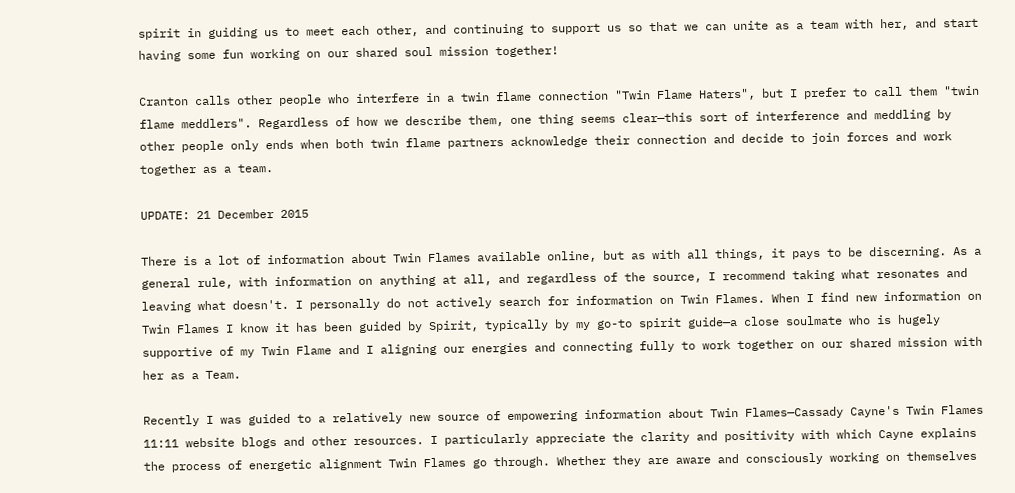spirit in guiding us to meet each other, and continuing to support us so that we can unite as a team with her, and start having some fun working on our shared soul mission together!

Cranton calls other people who interfere in a twin flame connection "Twin Flame Haters", but I prefer to call them "twin flame meddlers". Regardless of how we describe them, one thing seems clear—this sort of interference and meddling by other people only ends when both twin flame partners acknowledge their connection and decide to join forces and work together as a team.

UPDATE: 21 December 2015

There is a lot of information about Twin Flames available online, but as with all things, it pays to be discerning. As a general rule, with information on anything at all, and regardless of the source, I recommend taking what resonates and leaving what doesn't. I personally do not actively search for information on Twin Flames. When I find new information on Twin Flames I know it has been guided by Spirit, typically by my go-to spirit guide—a close soulmate who is hugely supportive of my Twin Flame and I aligning our energies and connecting fully to work together on our shared mission with her as a Team.

Recently I was guided to a relatively new source of empowering information about Twin Flames—Cassady Cayne's Twin Flames 11:11 website blogs and other resources. I particularly appreciate the clarity and positivity with which Cayne explains the process of energetic alignment Twin Flames go through. Whether they are aware and consciously working on themselves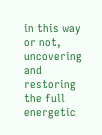in this way or not, uncovering and restoring the full energetic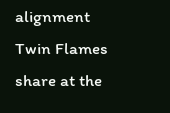alignment Twin Flames share at the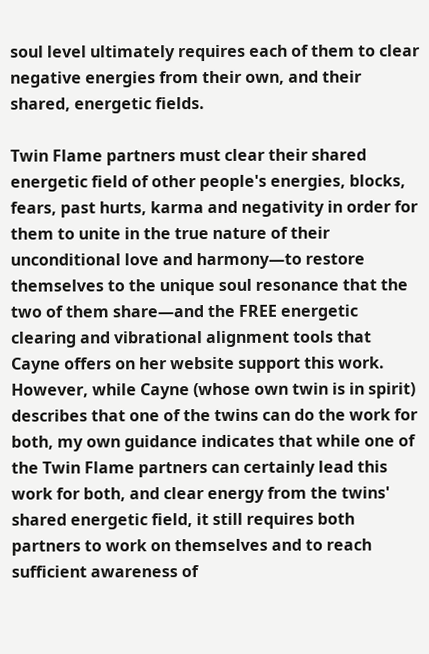soul level ultimately requires each of them to clear negative energies from their own, and their shared, energetic fields.

Twin Flame partners must clear their shared energetic field of other people's energies, blocks, fears, past hurts, karma and negativity in order for them to unite in the true nature of their unconditional love and harmony—to restore themselves to the unique soul resonance that the two of them share—and the FREE energetic clearing and vibrational alignment tools that Cayne offers on her website support this work. However, while Cayne (whose own twin is in spirit) describes that one of the twins can do the work for both, my own guidance indicates that while one of the Twin Flame partners can certainly lead this work for both, and clear energy from the twins' shared energetic field, it still requires both partners to work on themselves and to reach sufficient awareness of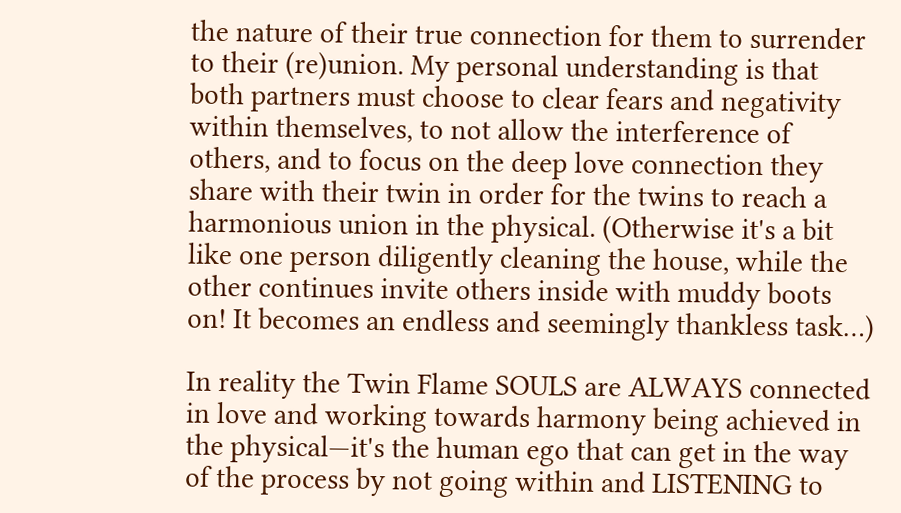the nature of their true connection for them to surrender to their (re)union. My personal understanding is that both partners must choose to clear fears and negativity within themselves, to not allow the interference of others, and to focus on the deep love connection they share with their twin in order for the twins to reach a harmonious union in the physical. (Otherwise it's a bit like one person diligently cleaning the house, while the other continues invite others inside with muddy boots on! It becomes an endless and seemingly thankless task…)

In reality the Twin Flame SOULS are ALWAYS connected in love and working towards harmony being achieved in the physical—it's the human ego that can get in the way of the process by not going within and LISTENING to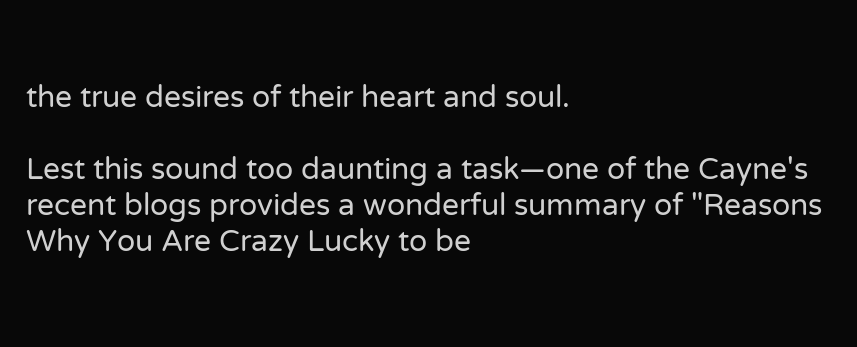the true desires of their heart and soul.

Lest this sound too daunting a task—one of the Cayne's recent blogs provides a wonderful summary of "Reasons Why You Are Crazy Lucky to be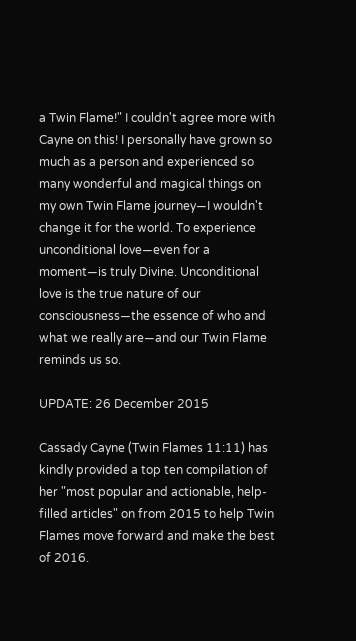a Twin Flame!" I couldn't agree more with Cayne on this! I personally have grown so much as a person and experienced so many wonderful and magical things on my own Twin Flame journey—I wouldn't change it for the world. To experience unconditional love—even for a moment—is truly Divine. Unconditional love is the true nature of our consciousness—the essence of who and what we really are—and our Twin Flame reminds us so.

UPDATE: 26 December 2015

Cassady Cayne (Twin Flames 11:11) has kindly provided a top ten compilation of her "most popular and actionable, help-filled articles" on from 2015 to help Twin Flames move forward and make the best of 2016.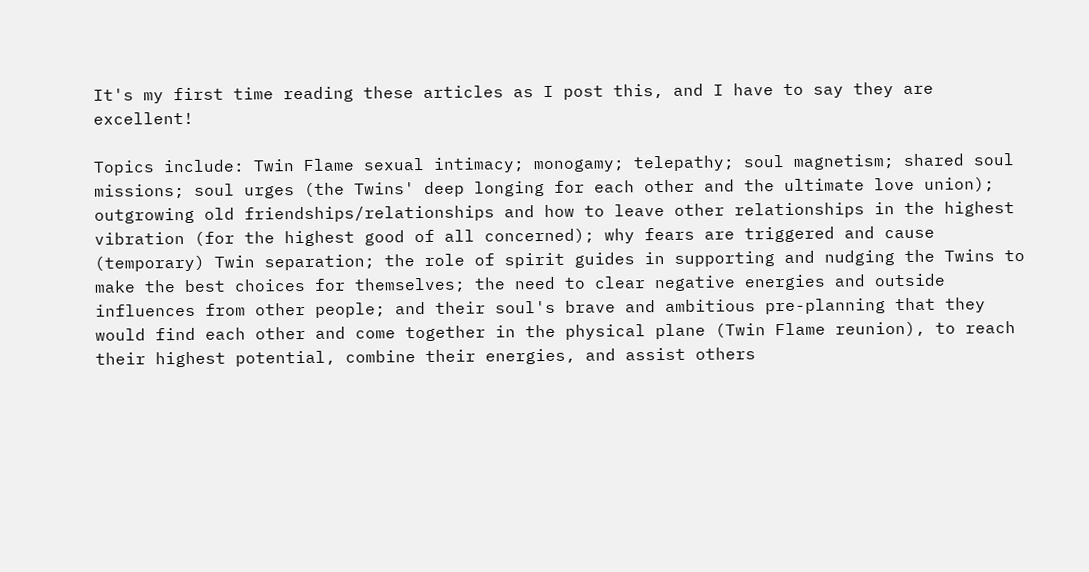It's my first time reading these articles as I post this, and I have to say they are excellent!

Topics include: Twin Flame sexual intimacy; monogamy; telepathy; soul magnetism; shared soul missions; soul urges (the Twins' deep longing for each other and the ultimate love union); outgrowing old friendships/relationships and how to leave other relationships in the highest vibration (for the highest good of all concerned); why fears are triggered and cause (temporary) Twin separation; the role of spirit guides in supporting and nudging the Twins to make the best choices for themselves; the need to clear negative energies and outside influences from other people; and their soul's brave and ambitious pre-planning that they would find each other and come together in the physical plane (Twin Flame reunion), to reach their highest potential, combine their energies, and assist others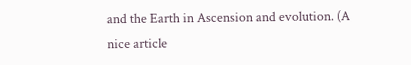and the Earth in Ascension and evolution. (A nice article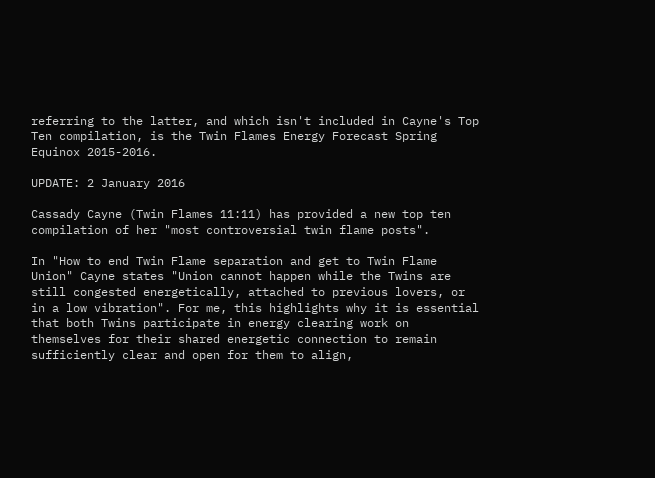referring to the latter, and which isn't included in Cayne's Top Ten compilation, is the Twin Flames Energy Forecast Spring Equinox 2015-2016.

UPDATE: 2 January 2016

Cassady Cayne (Twin Flames 11:11) has provided a new top ten compilation of her "most controversial twin flame posts".

In "How to end Twin Flame separation and get to Twin Flame Union" Cayne states "Union cannot happen while the Twins are still congested energetically, attached to previous lovers, or in a low vibration". For me, this highlights why it is essential that both Twins participate in energy clearing work on themselves for their shared energetic connection to remain sufficiently clear and open for them to align,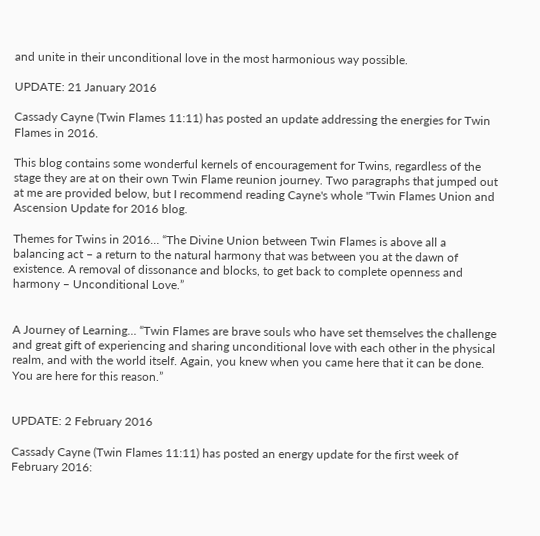and unite in their unconditional love in the most harmonious way possible.

UPDATE: 21 January 2016

Cassady Cayne (Twin Flames 11:11) has posted an update addressing the energies for Twin Flames in 2016.

This blog contains some wonderful kernels of encouragement for Twins, regardless of the stage they are at on their own Twin Flame reunion journey. Two paragraphs that jumped out at me are provided below, but I recommend reading Cayne's whole "Twin Flames Union and Ascension Update for 2016 blog.

Themes for Twins in 2016… “The Divine Union between Twin Flames is above all a balancing act – a return to the natural harmony that was between you at the dawn of existence. A removal of dissonance and blocks, to get back to complete openness and harmony – Unconditional Love.”


A Journey of Learning… “Twin Flames are brave souls who have set themselves the challenge and great gift of experiencing and sharing unconditional love with each other in the physical realm, and with the world itself. Again, you knew when you came here that it can be done. You are here for this reason.”


UPDATE: 2 February 2016

Cassady Cayne (Twin Flames 11:11) has posted an energy update for the first week of February 2016: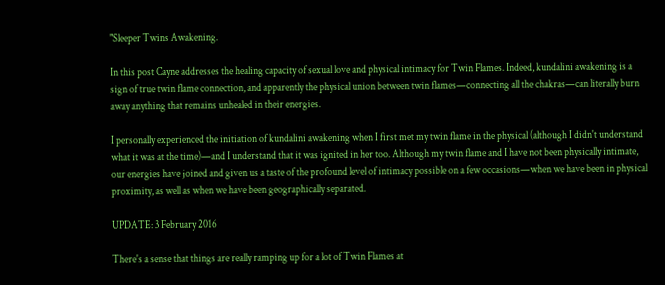"Sleeper Twins Awakening.

In this post Cayne addresses the healing capacity of sexual love and physical intimacy for Twin Flames. Indeed, kundalini awakening is a sign of true twin flame connection, and apparently the physical union between twin flames—connecting all the chakras—can literally burn away anything that remains unhealed in their energies.

I personally experienced the initiation of kundalini awakening when I first met my twin flame in the physical (although I didn't understand what it was at the time)—and I understand that it was ignited in her too. Although my twin flame and I have not been physically intimate, our energies have joined and given us a taste of the profound level of intimacy possible on a few occasions—when we have been in physical proximity, as well as when we have been geographically separated.

UPDATE: 3 February 2016

There's a sense that things are really ramping up for a lot of Twin Flames at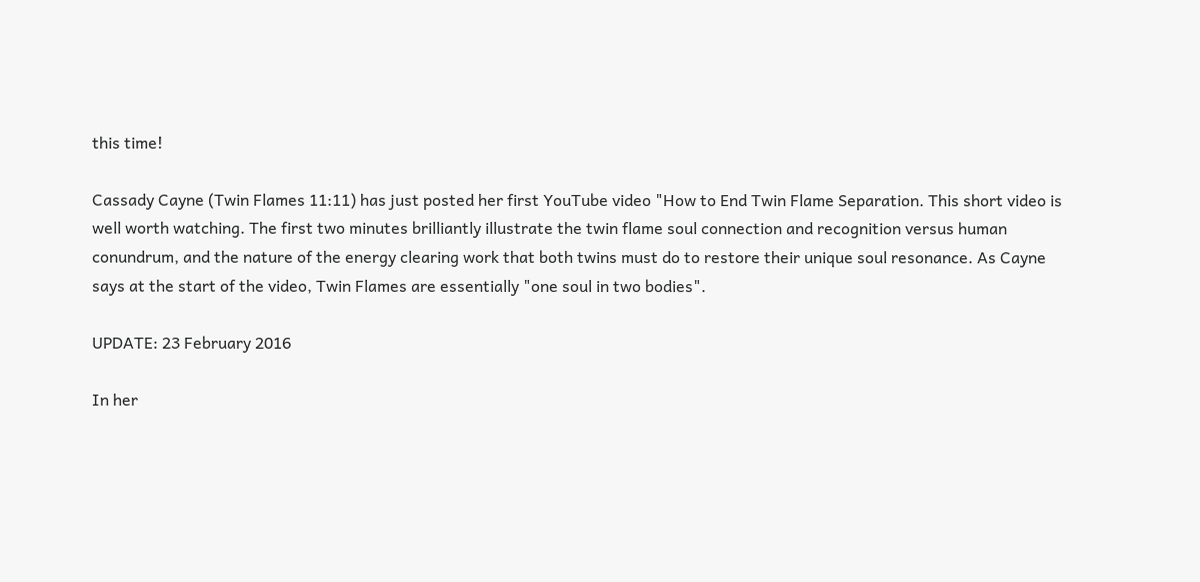this time!

Cassady Cayne (Twin Flames 11:11) has just posted her first YouTube video "How to End Twin Flame Separation. This short video is well worth watching. The first two minutes brilliantly illustrate the twin flame soul connection and recognition versus human conundrum, and the nature of the energy clearing work that both twins must do to restore their unique soul resonance. As Cayne says at the start of the video, Twin Flames are essentially "one soul in two bodies".

UPDATE: 23 February 2016

In her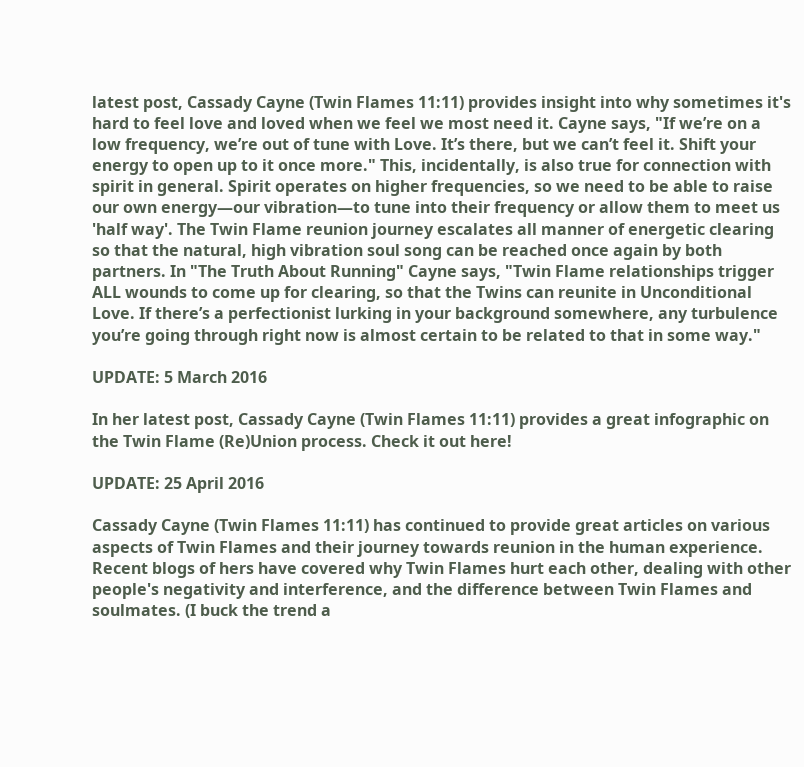latest post, Cassady Cayne (Twin Flames 11:11) provides insight into why sometimes it's hard to feel love and loved when we feel we most need it. Cayne says, "If we’re on a low frequency, we’re out of tune with Love. It’s there, but we can’t feel it. Shift your energy to open up to it once more." This, incidentally, is also true for connection with spirit in general. Spirit operates on higher frequencies, so we need to be able to raise our own energy—our vibration—to tune into their frequency or allow them to meet us 'half way'. The Twin Flame reunion journey escalates all manner of energetic clearing so that the natural, high vibration soul song can be reached once again by both partners. In "The Truth About Running" Cayne says, "Twin Flame relationships trigger ALL wounds to come up for clearing, so that the Twins can reunite in Unconditional Love. If there’s a perfectionist lurking in your background somewhere, any turbulence you’re going through right now is almost certain to be related to that in some way."

UPDATE: 5 March 2016

In her latest post, Cassady Cayne (Twin Flames 11:11) provides a great infographic on the Twin Flame (Re)Union process. Check it out here!

UPDATE: 25 April 2016

Cassady Cayne (Twin Flames 11:11) has continued to provide great articles on various aspects of Twin Flames and their journey towards reunion in the human experience. Recent blogs of hers have covered why Twin Flames hurt each other, dealing with other people's negativity and interference, and the difference between Twin Flames and soulmates. (I buck the trend a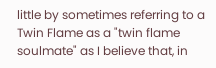little by sometimes referring to a Twin Flame as a "twin flame soulmate" as I believe that, in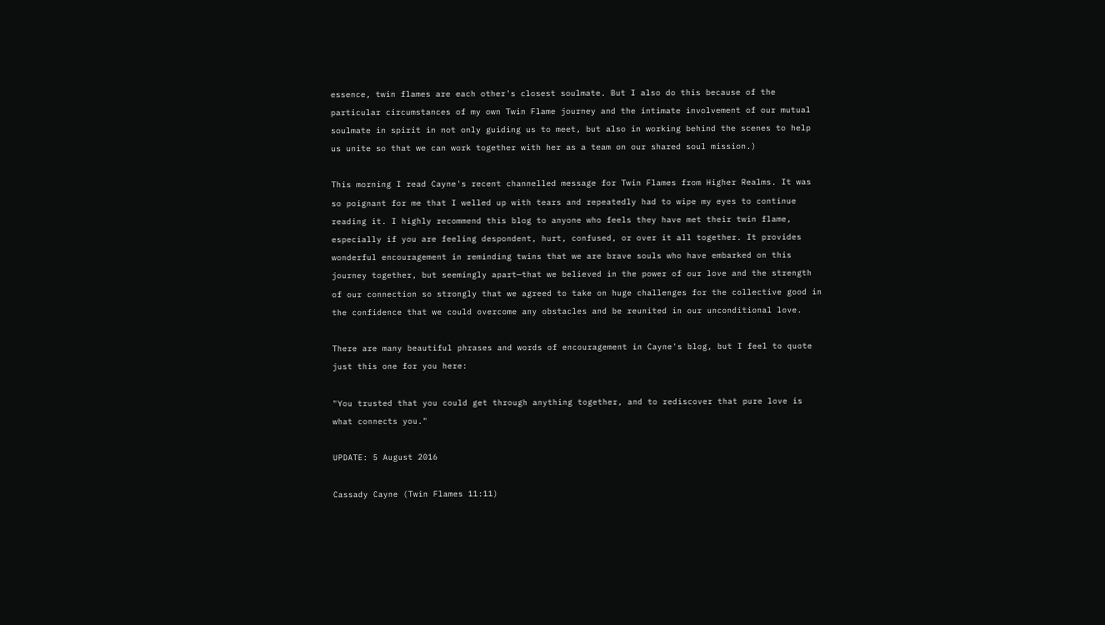essence, twin flames are each other's closest soulmate. But I also do this because of the particular circumstances of my own Twin Flame journey and the intimate involvement of our mutual soulmate in spirit in not only guiding us to meet, but also in working behind the scenes to help us unite so that we can work together with her as a team on our shared soul mission.)

This morning I read Cayne's recent channelled message for Twin Flames from Higher Realms. It was so poignant for me that I welled up with tears and repeatedly had to wipe my eyes to continue reading it. I highly recommend this blog to anyone who feels they have met their twin flame, especially if you are feeling despondent, hurt, confused, or over it all together. It provides wonderful encouragement in reminding twins that we are brave souls who have embarked on this journey together, but seemingly apart—that we believed in the power of our love and the strength of our connection so strongly that we agreed to take on huge challenges for the collective good in the confidence that we could overcome any obstacles and be reunited in our unconditional love.

There are many beautiful phrases and words of encouragement in Cayne's blog, but I feel to quote just this one for you here:

"You trusted that you could get through anything together, and to rediscover that pure love is what connects you."

UPDATE: 5 August 2016

Cassady Cayne (Twin Flames 11:11)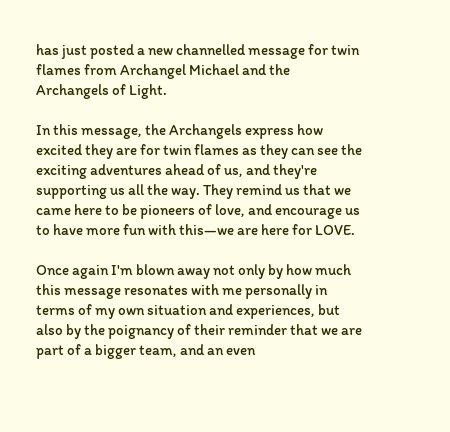has just posted a new channelled message for twin flames from Archangel Michael and the Archangels of Light.

In this message, the Archangels express how excited they are for twin flames as they can see the exciting adventures ahead of us, and they're supporting us all the way. They remind us that we came here to be pioneers of love, and encourage us to have more fun with this—we are here for LOVE.

Once again I'm blown away not only by how much this message resonates with me personally in terms of my own situation and experiences, but also by the poignancy of their reminder that we are part of a bigger team, and an even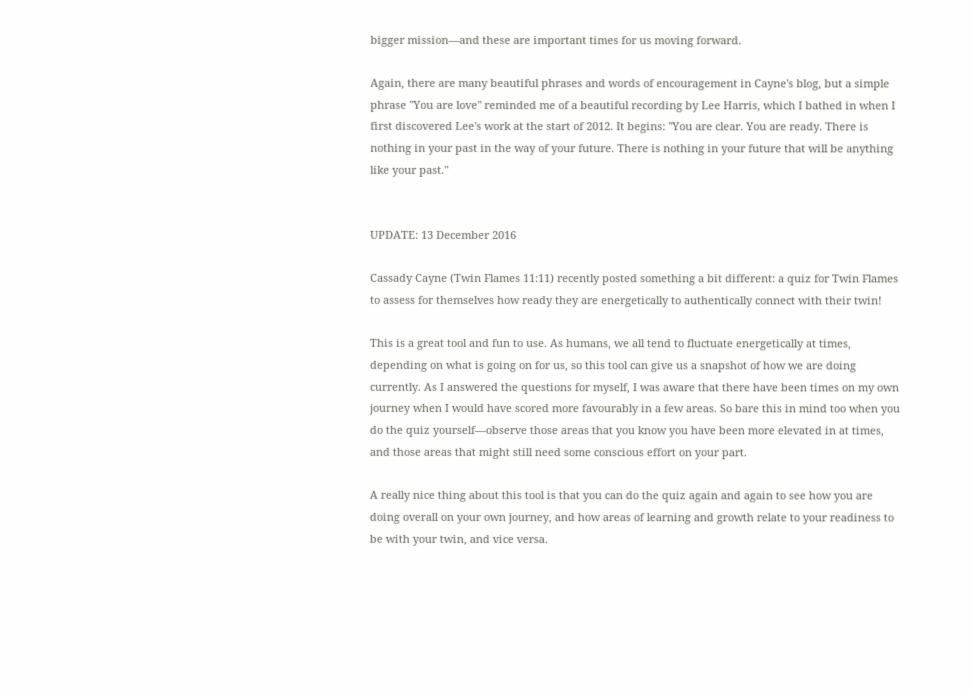bigger mission—and these are important times for us moving forward.

Again, there are many beautiful phrases and words of encouragement in Cayne's blog, but a simple phrase "You are love" reminded me of a beautiful recording by Lee Harris, which I bathed in when I first discovered Lee's work at the start of 2012. It begins: "You are clear. You are ready. There is nothing in your past in the way of your future. There is nothing in your future that will be anything like your past."


UPDATE: 13 December 2016

Cassady Cayne (Twin Flames 11:11) recently posted something a bit different: a quiz for Twin Flames to assess for themselves how ready they are energetically to authentically connect with their twin!

This is a great tool and fun to use. As humans, we all tend to fluctuate energetically at times, depending on what is going on for us, so this tool can give us a snapshot of how we are doing currently. As I answered the questions for myself, I was aware that there have been times on my own journey when I would have scored more favourably in a few areas. So bare this in mind too when you do the quiz yourself—observe those areas that you know you have been more elevated in at times, and those areas that might still need some conscious effort on your part.

A really nice thing about this tool is that you can do the quiz again and again to see how you are doing overall on your own journey, and how areas of learning and growth relate to your readiness to be with your twin, and vice versa.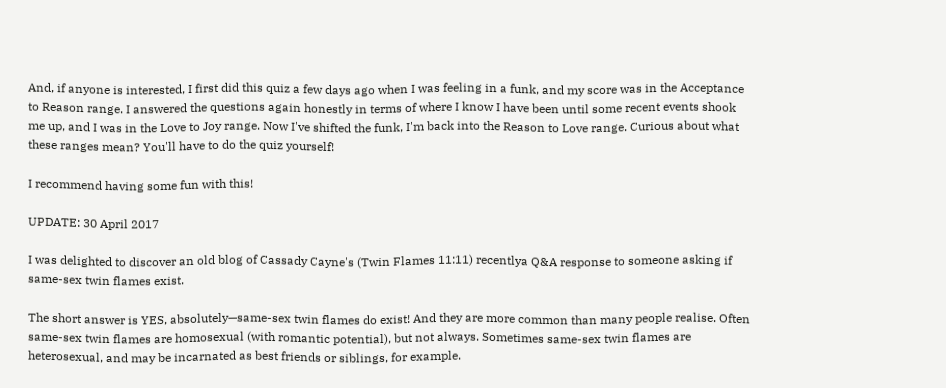And, if anyone is interested, I first did this quiz a few days ago when I was feeling in a funk, and my score was in the Acceptance to Reason range. I answered the questions again honestly in terms of where I know I have been until some recent events shook me up, and I was in the Love to Joy range. Now I've shifted the funk, I'm back into the Reason to Love range. Curious about what these ranges mean? You'll have to do the quiz yourself!

I recommend having some fun with this!

UPDATE: 30 April 2017

I was delighted to discover an old blog of Cassady Cayne's (Twin Flames 11:11) recentlya Q&A response to someone asking if same-sex twin flames exist.

The short answer is YES, absolutely—same-sex twin flames do exist! And they are more common than many people realise. Often same-sex twin flames are homosexual (with romantic potential), but not always. Sometimes same-sex twin flames are heterosexual, and may be incarnated as best friends or siblings, for example.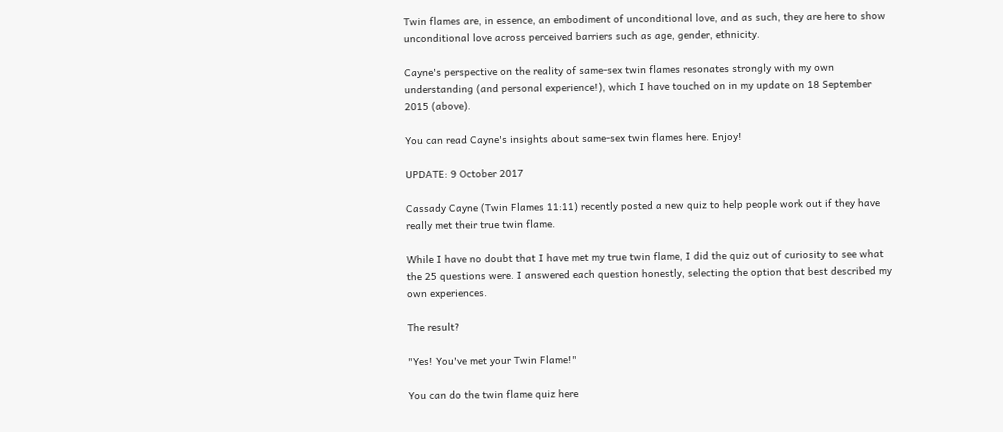Twin flames are, in essence, an embodiment of unconditional love, and as such, they are here to show unconditional love across perceived barriers such as age, gender, ethnicity.

Cayne's perspective on the reality of same-sex twin flames resonates strongly with my own understanding (and personal experience!), which I have touched on in my update on 18 September 2015 (above).

You can read Cayne's insights about same-sex twin flames here. Enjoy!

UPDATE: 9 October 2017

Cassady Cayne (Twin Flames 11:11) recently posted a new quiz to help people work out if they have really met their true twin flame.

While I have no doubt that I have met my true twin flame, I did the quiz out of curiosity to see what the 25 questions were. I answered each question honestly, selecting the option that best described my own experiences.

The result?

"Yes! You've met your Twin Flame!"

You can do the twin flame quiz here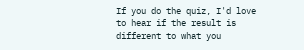If you do the quiz, I'd love to hear if the result is different to what you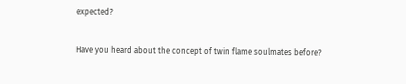expected?


Have you heard about the concept of twin flame soulmates before?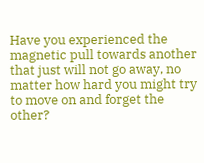Have you experienced the magnetic pull towards another that just will not go away, no matter how hard you might try to move on and forget the other?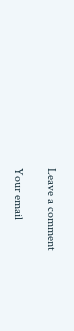Leave a comment

Your email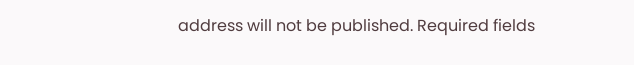address will not be published. Required fields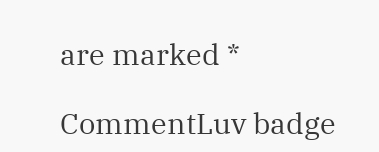are marked *

CommentLuv badge